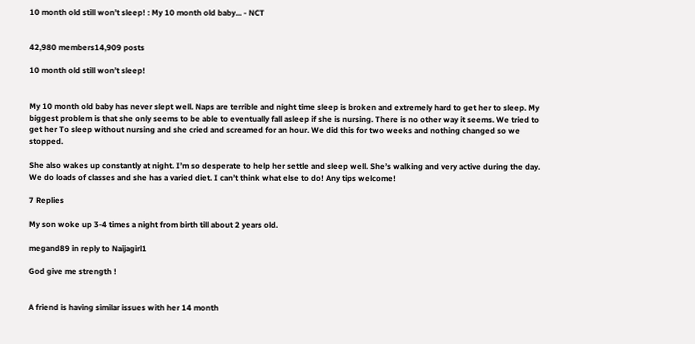10 month old still won’t sleep! : My 10 month old baby... - NCT


42,980 members14,909 posts

10 month old still won’t sleep!


My 10 month old baby has never slept well. Naps are terrible and night time sleep is broken and extremely hard to get her to sleep. My biggest problem is that she only seems to be able to eventually fall asleep if she is nursing. There is no other way it seems. We tried to get her To sleep without nursing and she cried and screamed for an hour. We did this for two weeks and nothing changed so we stopped.

She also wakes up constantly at night. I’m so desperate to help her settle and sleep well. She’s walking and very active during the day. We do loads of classes and she has a varied diet. I can’t think what else to do! Any tips welcome!

7 Replies

My son woke up 3-4 times a night from birth till about 2 years old.

megand89 in reply to Naijagirl1

God give me strength !


A friend is having similar issues with her 14 month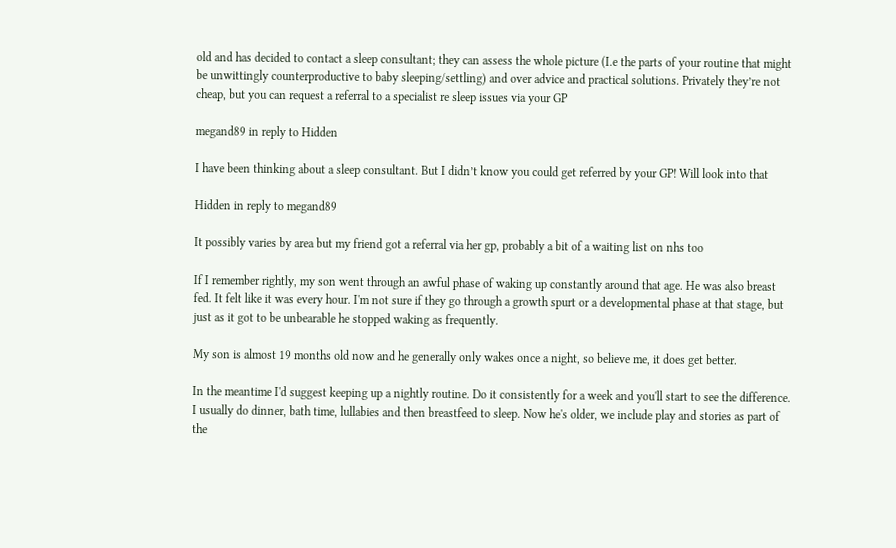old and has decided to contact a sleep consultant; they can assess the whole picture (I.e the parts of your routine that might be unwittingly counterproductive to baby sleeping/settling) and over advice and practical solutions. Privately they’re not cheap, but you can request a referral to a specialist re sleep issues via your GP

megand89 in reply to Hidden

I have been thinking about a sleep consultant. But I didn’t know you could get referred by your GP! Will look into that

Hidden in reply to megand89

It possibly varies by area but my friend got a referral via her gp, probably a bit of a waiting list on nhs too

If I remember rightly, my son went through an awful phase of waking up constantly around that age. He was also breast fed. It felt like it was every hour. I'm not sure if they go through a growth spurt or a developmental phase at that stage, but just as it got to be unbearable he stopped waking as frequently.

My son is almost 19 months old now and he generally only wakes once a night, so believe me, it does get better.

In the meantime I'd suggest keeping up a nightly routine. Do it consistently for a week and you'll start to see the difference. I usually do dinner, bath time, lullabies and then breastfeed to sleep. Now he's older, we include play and stories as part of the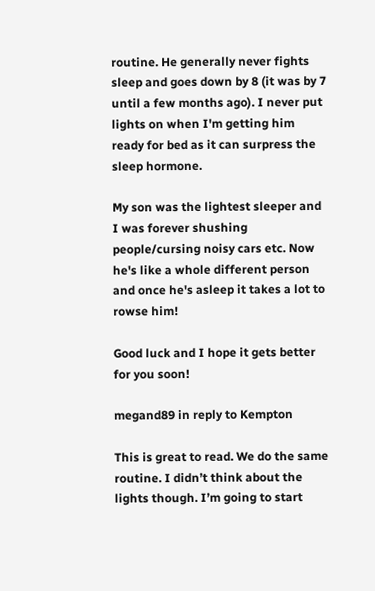routine. He generally never fights sleep and goes down by 8 (it was by 7 until a few months ago). I never put lights on when I'm getting him ready for bed as it can surpress the sleep hormone.

My son was the lightest sleeper and I was forever shushing people/cursing noisy cars etc. Now he's like a whole different person and once he's asleep it takes a lot to rowse him!

Good luck and I hope it gets better for you soon!

megand89 in reply to Kempton

This is great to read. We do the same routine. I didn’t think about the lights though. I’m going to start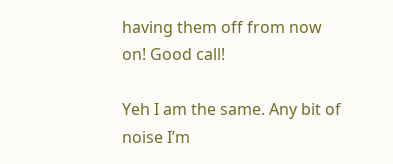having them off from now on! Good call!

Yeh I am the same. Any bit of noise I’m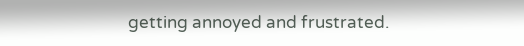getting annoyed and frustrated.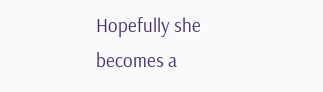Hopefully she becomes a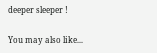deeper sleeper !

You may also like...